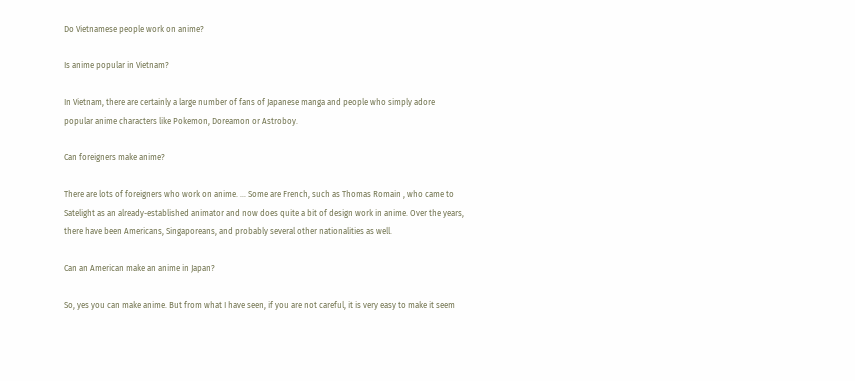Do Vietnamese people work on anime?

Is anime popular in Vietnam?

In Vietnam, there are certainly a large number of fans of Japanese manga and people who simply adore popular anime characters like Pokemon, Doreamon or Astroboy.

Can foreigners make anime?

There are lots of foreigners who work on anime. … Some are French, such as Thomas Romain , who came to Satelight as an already-established animator and now does quite a bit of design work in anime. Over the years, there have been Americans, Singaporeans, and probably several other nationalities as well.

Can an American make an anime in Japan?

So, yes you can make anime. But from what I have seen, if you are not careful, it is very easy to make it seem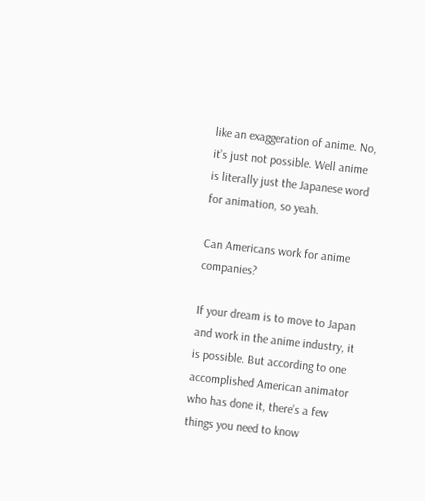like an exaggeration of anime. No, it’s just not possible. Well anime is literally just the Japanese word for animation, so yeah.

Can Americans work for anime companies?

If your dream is to move to Japan and work in the anime industry, it is possible. But according to one accomplished American animator who has done it, there’s a few things you need to know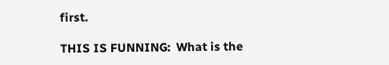first.

THIS IS FUNNING:  What is the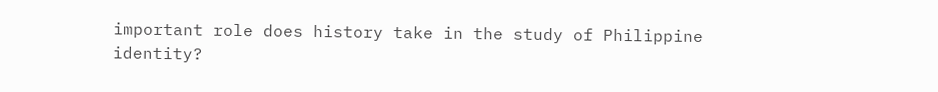important role does history take in the study of Philippine identity?